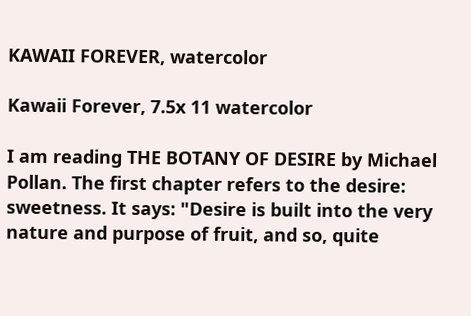KAWAII FOREVER, watercolor

Kawaii Forever, 7.5x 11 watercolor

I am reading THE BOTANY OF DESIRE by Michael Pollan. The first chapter refers to the desire: sweetness. It says: "Desire is built into the very nature and purpose of fruit, and so, quite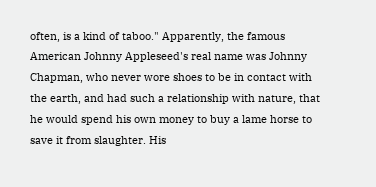often, is a kind of taboo." Apparently, the famous American Johnny Appleseed's real name was Johnny Chapman, who never wore shoes to be in contact with the earth, and had such a relationship with nature, that he would spend his own money to buy a lame horse to save it from slaughter. His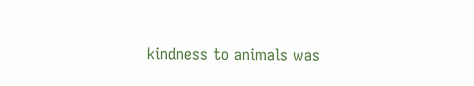kindness to animals was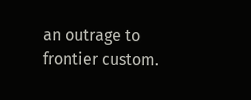an outrage to frontier custom.